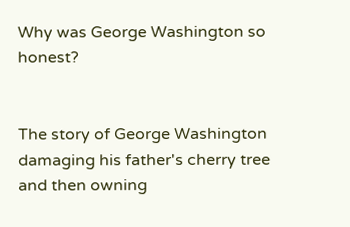Why was George Washington so honest?


The story of George Washington damaging his father's cherry tree and then owning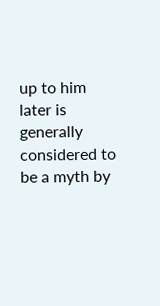up to him later is generally considered to be a myth by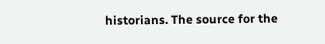historians. The source for the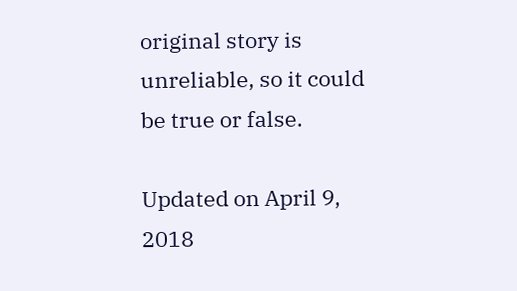original story is unreliable, so it could be true or false.

Updated on April 9, 2018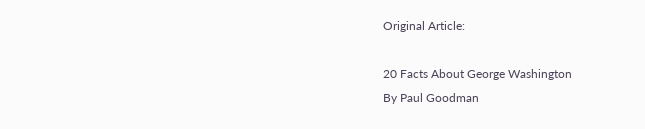Original Article:

20 Facts About George Washington
By Paul Goodman